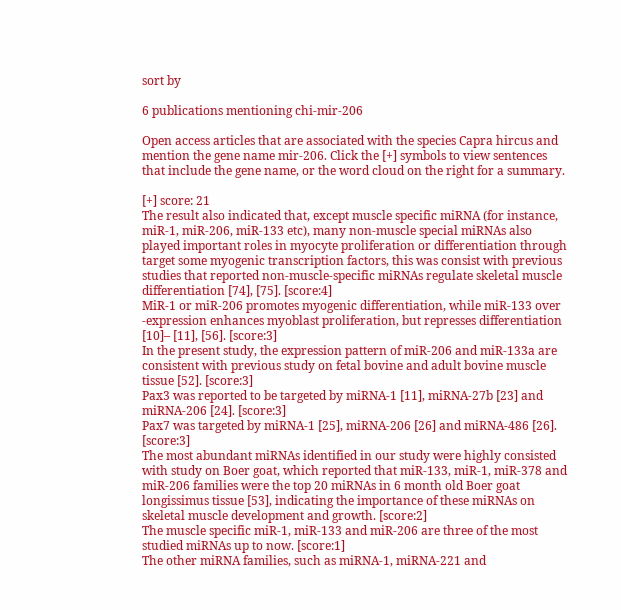sort by

6 publications mentioning chi-mir-206

Open access articles that are associated with the species Capra hircus and mention the gene name mir-206. Click the [+] symbols to view sentences that include the gene name, or the word cloud on the right for a summary.

[+] score: 21
The result also indicated that, except muscle specific miRNA (for instance, miR-1, miR-206, miR-133 etc), many non-muscle special miRNAs also played important roles in myocyte proliferation or differentiation through target some myogenic transcription factors, this was consist with previous studies that reported non-muscle-specific miRNAs regulate skeletal muscle differentiation [74], [75]. [score:4]
MiR-1 or miR-206 promotes myogenic differentiation, while miR-133 over -expression enhances myoblast proliferation, but represses differentiation [10]– [11], [56]. [score:3]
In the present study, the expression pattern of miR-206 and miR-133a are consistent with previous study on fetal bovine and adult bovine muscle tissue [52]. [score:3]
Pax3 was reported to be targeted by miRNA-1 [11], miRNA-27b [23] and miRNA-206 [24]. [score:3]
Pax7 was targeted by miRNA-1 [25], miRNA-206 [26] and miRNA-486 [26]. [score:3]
The most abundant miRNAs identified in our study were highly consisted with study on Boer goat, which reported that miR-133, miR-1, miR-378 and miR-206 families were the top 20 miRNAs in 6 month old Boer goat longissimus tissue [53], indicating the importance of these miRNAs on skeletal muscle development and growth. [score:2]
The muscle specific miR-1, miR-133 and miR-206 are three of the most studied miRNAs up to now. [score:1]
The other miRNA families, such as miRNA-1, miRNA-221 and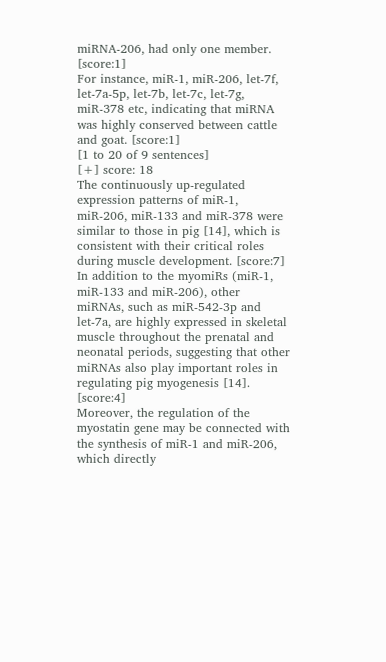miRNA-206, had only one member. [score:1]
For instance, miR-1, miR-206, let-7f, let-7a-5p, let-7b, let-7c, let-7g, miR-378 etc, indicating that miRNA was highly conserved between cattle and goat. [score:1]
[1 to 20 of 9 sentences]
[+] score: 18
The continuously up-regulated expression patterns of miR-1, miR-206, miR-133 and miR-378 were similar to those in pig [14], which is consistent with their critical roles during muscle development. [score:7]
In addition to the myomiRs (miR-1, miR-133 and miR-206), other miRNAs, such as miR-542-3p and let-7a, are highly expressed in skeletal muscle throughout the prenatal and neonatal periods, suggesting that other miRNAs also play important roles in regulating pig myogenesis [14]. [score:4]
Moreover, the regulation of the myostatin gene may be connected with the synthesis of miR-1 and miR-206, which directly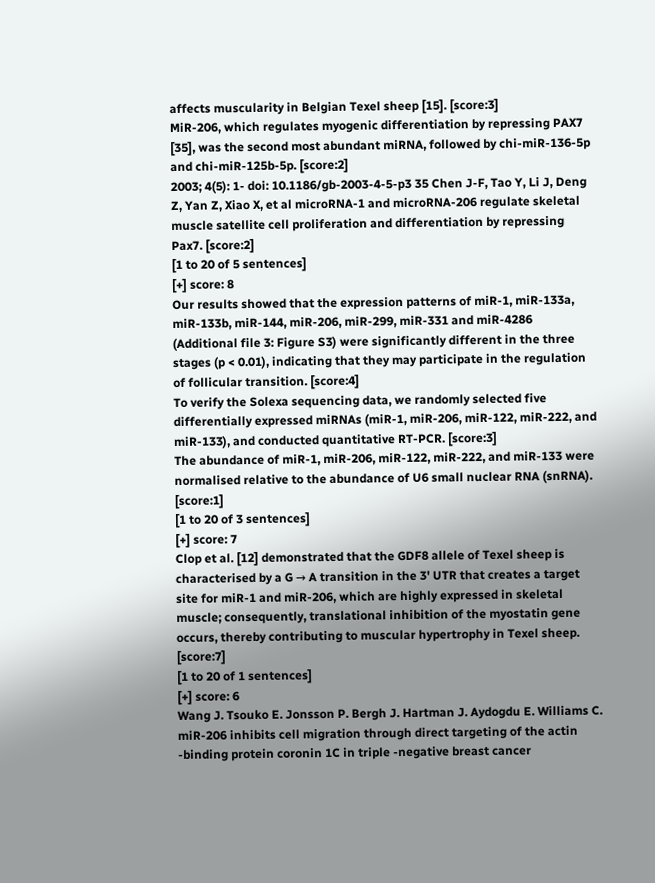affects muscularity in Belgian Texel sheep [15]. [score:3]
MiR-206, which regulates myogenic differentiation by repressing PAX7 [35], was the second most abundant miRNA, followed by chi-miR-136-5p and chi-miR-125b-5p. [score:2]
2003; 4(5): 1- doi: 10.1186/gb-2003-4-5-p3 35 Chen J-F, Tao Y, Li J, Deng Z, Yan Z, Xiao X, et al microRNA-1 and microRNA-206 regulate skeletal muscle satellite cell proliferation and differentiation by repressing Pax7. [score:2]
[1 to 20 of 5 sentences]
[+] score: 8
Our results showed that the expression patterns of miR-1, miR-133a, miR-133b, miR-144, miR-206, miR-299, miR-331 and miR-4286 (Additional file 3: Figure S3) were significantly different in the three stages (p < 0.01), indicating that they may participate in the regulation of follicular transition. [score:4]
To verify the Solexa sequencing data, we randomly selected five differentially expressed miRNAs (miR-1, miR-206, miR-122, miR-222, and miR-133), and conducted quantitative RT-PCR. [score:3]
The abundance of miR-1, miR-206, miR-122, miR-222, and miR-133 were normalised relative to the abundance of U6 small nuclear RNA (snRNA). [score:1]
[1 to 20 of 3 sentences]
[+] score: 7
Clop et al. [12] demonstrated that the GDF8 allele of Texel sheep is characterised by a G → A transition in the 3' UTR that creates a target site for miR-1 and miR-206, which are highly expressed in skeletal muscle; consequently, translational inhibition of the myostatin gene occurs, thereby contributing to muscular hypertrophy in Texel sheep. [score:7]
[1 to 20 of 1 sentences]
[+] score: 6
Wang J. Tsouko E. Jonsson P. Bergh J. Hartman J. Aydogdu E. Williams C. miR-206 inhibits cell migration through direct targeting of the actin -binding protein coronin 1C in triple -negative breast cancer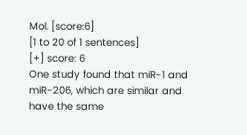Mol. [score:6]
[1 to 20 of 1 sentences]
[+] score: 6
One study found that miR-1 and miR-206, which are similar and have the same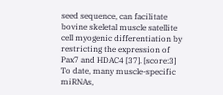seed sequence, can facilitate bovine skeletal muscle satellite cell myogenic differentiation by restricting the expression of Pax7 and HDAC4 [37]. [score:3]
To date, many muscle-specific miRNAs,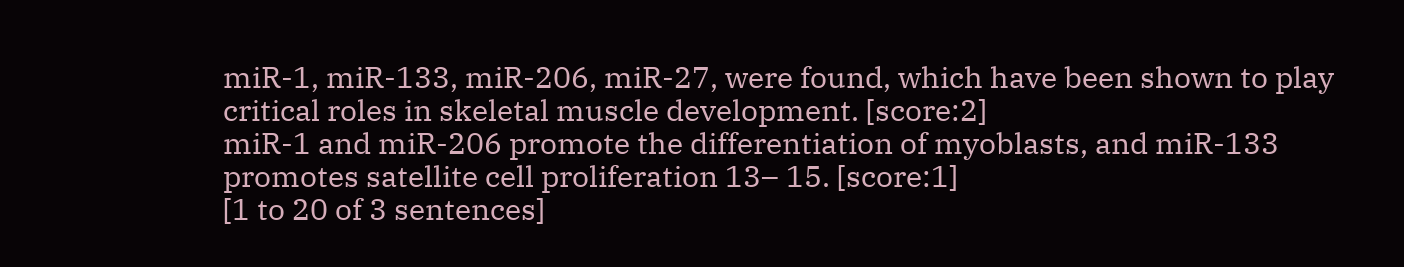miR-1, miR-133, miR-206, miR-27, were found, which have been shown to play critical roles in skeletal muscle development. [score:2]
miR-1 and miR-206 promote the differentiation of myoblasts, and miR-133 promotes satellite cell proliferation 13– 15. [score:1]
[1 to 20 of 3 sentences]